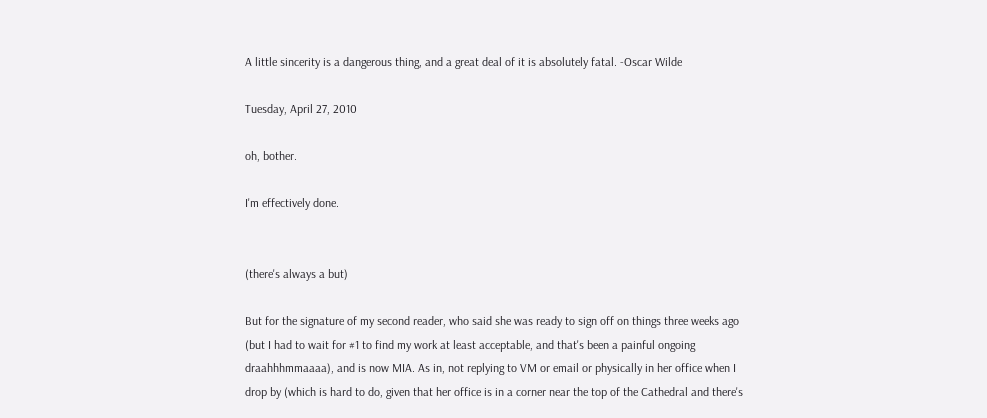A little sincerity is a dangerous thing, and a great deal of it is absolutely fatal. -Oscar Wilde

Tuesday, April 27, 2010

oh, bother.

I'm effectively done.


(there's always a but)

But for the signature of my second reader, who said she was ready to sign off on things three weeks ago (but I had to wait for #1 to find my work at least acceptable, and that's been a painful ongoing draahhhmmaaaa), and is now MIA. As in, not replying to VM or email or physically in her office when I drop by (which is hard to do, given that her office is in a corner near the top of the Cathedral and there's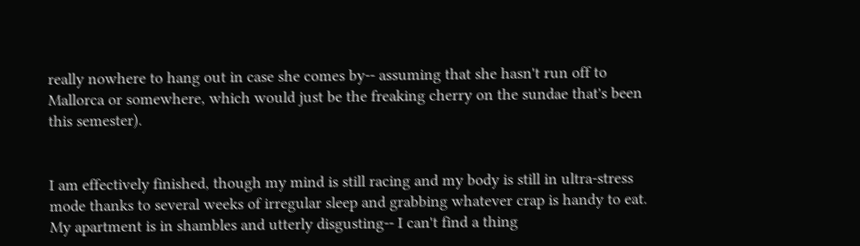really nowhere to hang out in case she comes by-- assuming that she hasn't run off to Mallorca or somewhere, which would just be the freaking cherry on the sundae that's been this semester).


I am effectively finished, though my mind is still racing and my body is still in ultra-stress mode thanks to several weeks of irregular sleep and grabbing whatever crap is handy to eat. My apartment is in shambles and utterly disgusting-- I can't find a thing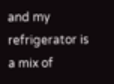and my refrigerator is a mix of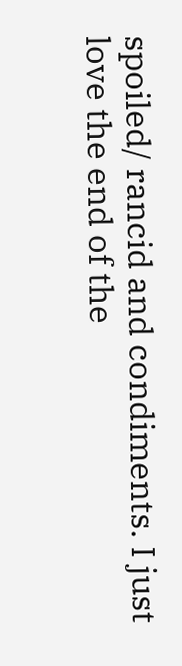spoiled/ rancid and condiments. I just love the end of the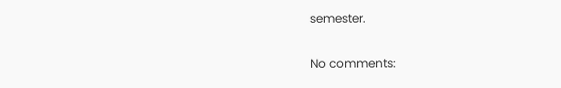semester.

No comments: